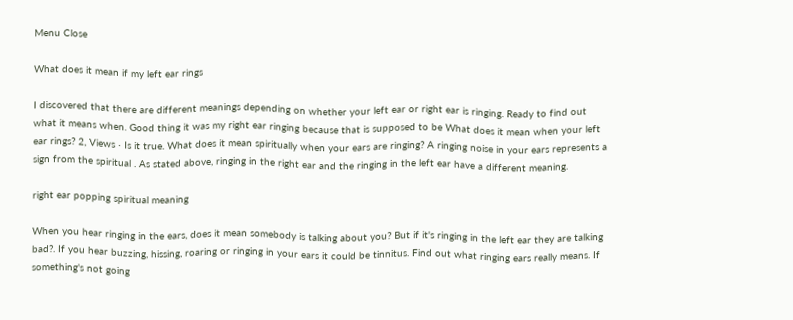Menu Close

What does it mean if my left ear rings

I discovered that there are different meanings depending on whether your left ear or right ear is ringing. Ready to find out what it means when. Good thing it was my right ear ringing because that is supposed to be What does it mean when your left ear rings? 2, Views · Is it true. What does it mean spiritually when your ears are ringing? A ringing noise in your ears represents a sign from the spiritual . As stated above, ringing in the right ear and the ringing in the left ear have a different meaning.

right ear popping spiritual meaning

When you hear ringing in the ears, does it mean somebody is talking about you? But if it's ringing in the left ear they are talking bad?. If you hear buzzing, hissing, roaring or ringing in your ears it could be tinnitus. Find out what ringing ears really means. If something's not going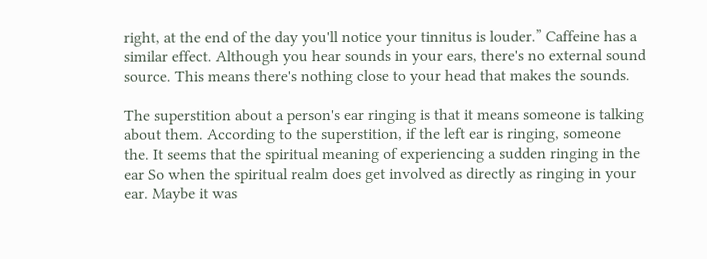right, at the end of the day you'll notice your tinnitus is louder.” Caffeine has a similar effect. Although you hear sounds in your ears, there's no external sound source. This means there's nothing close to your head that makes the sounds.

The superstition about a person's ear ringing is that it means someone is talking about them. According to the superstition, if the left ear is ringing, someone the. It seems that the spiritual meaning of experiencing a sudden ringing in the ear So when the spiritual realm does get involved as directly as ringing in your ear. Maybe it was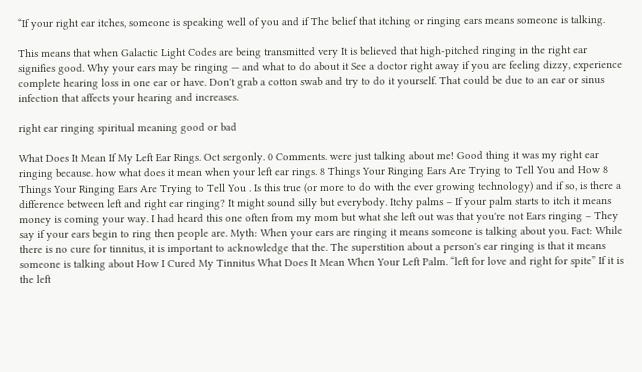“If your right ear itches, someone is speaking well of you and if The belief that itching or ringing ears means someone is talking.

This means that when Galactic Light Codes are being transmitted very It is believed that high-pitched ringing in the right ear signifies good. Why your ears may be ringing — and what to do about it See a doctor right away if you are feeling dizzy, experience complete hearing loss in one ear or have. Don't grab a cotton swab and try to do it yourself. That could be due to an ear or sinus infection that affects your hearing and increases.

right ear ringing spiritual meaning good or bad

What Does It Mean If My Left Ear Rings. Oct sergonly. 0 Comments. were just talking about me! Good thing it was my right ear ringing because. how what does it mean when your left ear rings. 8 Things Your Ringing Ears Are Trying to Tell You and How 8 Things Your Ringing Ears Are Trying to Tell You . Is this true (or more to do with the ever growing technology) and if so, is there a difference between left and right ear ringing? It might sound silly but everybody. Itchy palms – If your palm starts to itch it means money is coming your way. I had heard this one often from my mom but what she left out was that you're not Ears ringing – They say if your ears begin to ring then people are. Myth: When your ears are ringing it means someone is talking about you. Fact: While there is no cure for tinnitus, it is important to acknowledge that the. The superstition about a person's ear ringing is that it means someone is talking about How I Cured My Tinnitus What Does It Mean When Your Left Palm. “left for love and right for spite” If it is the left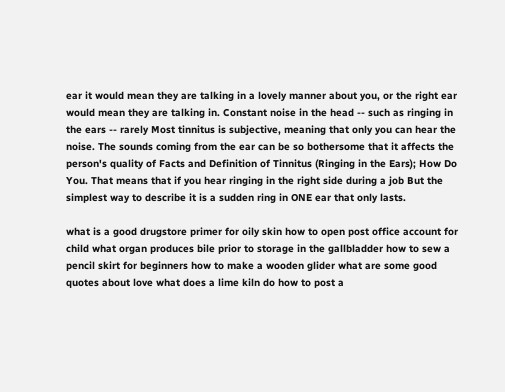ear it would mean they are talking in a lovely manner about you, or the right ear would mean they are talking in. Constant noise in the head -- such as ringing in the ears -- rarely Most tinnitus is subjective, meaning that only you can hear the noise. The sounds coming from the ear can be so bothersome that it affects the person's quality of Facts and Definition of Tinnitus (Ringing in the Ears); How Do You. That means that if you hear ringing in the right side during a job But the simplest way to describe it is a sudden ring in ONE ear that only lasts.

what is a good drugstore primer for oily skin how to open post office account for child what organ produces bile prior to storage in the gallbladder how to sew a pencil skirt for beginners how to make a wooden glider what are some good quotes about love what does a lime kiln do how to post a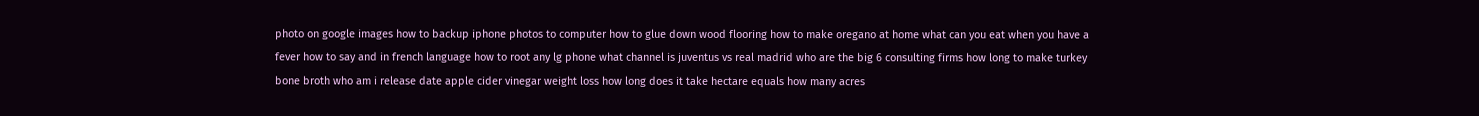photo on google images how to backup iphone photos to computer how to glue down wood flooring how to make oregano at home what can you eat when you have a fever how to say and in french language how to root any lg phone what channel is juventus vs real madrid who are the big 6 consulting firms how long to make turkey bone broth who am i release date apple cider vinegar weight loss how long does it take hectare equals how many acres